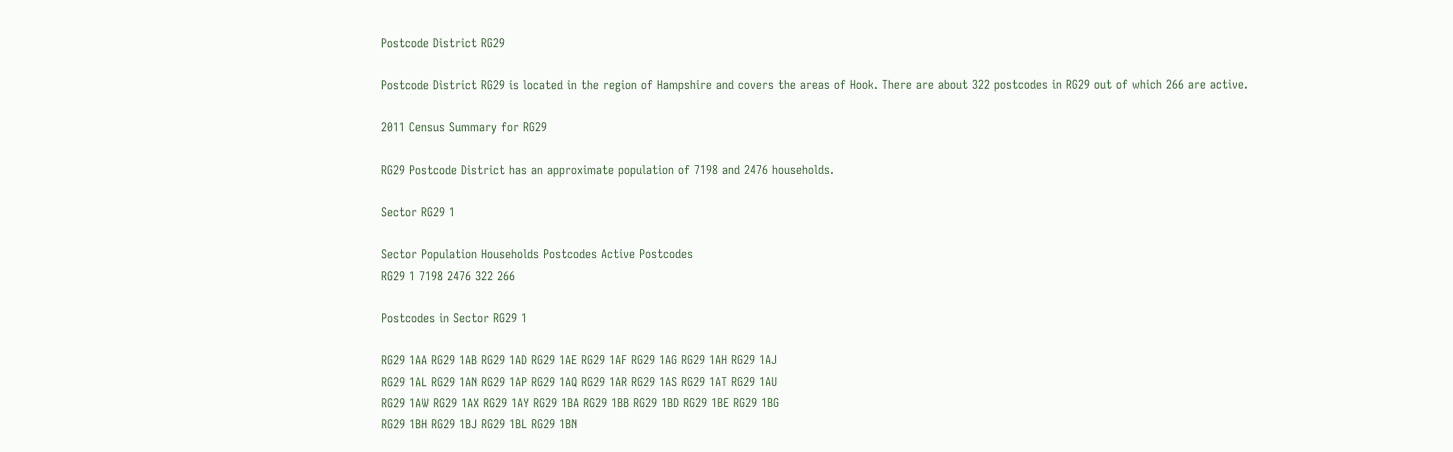Postcode District RG29

Postcode District RG29 is located in the region of Hampshire and covers the areas of Hook. There are about 322 postcodes in RG29 out of which 266 are active.

2011 Census Summary for RG29

RG29 Postcode District has an approximate population of 7198 and 2476 households.

Sector RG29 1

Sector Population Households Postcodes Active Postcodes
RG29 1 7198 2476 322 266

Postcodes in Sector RG29 1

RG29 1AA RG29 1AB RG29 1AD RG29 1AE RG29 1AF RG29 1AG RG29 1AH RG29 1AJ
RG29 1AL RG29 1AN RG29 1AP RG29 1AQ RG29 1AR RG29 1AS RG29 1AT RG29 1AU
RG29 1AW RG29 1AX RG29 1AY RG29 1BA RG29 1BB RG29 1BD RG29 1BE RG29 1BG
RG29 1BH RG29 1BJ RG29 1BL RG29 1BN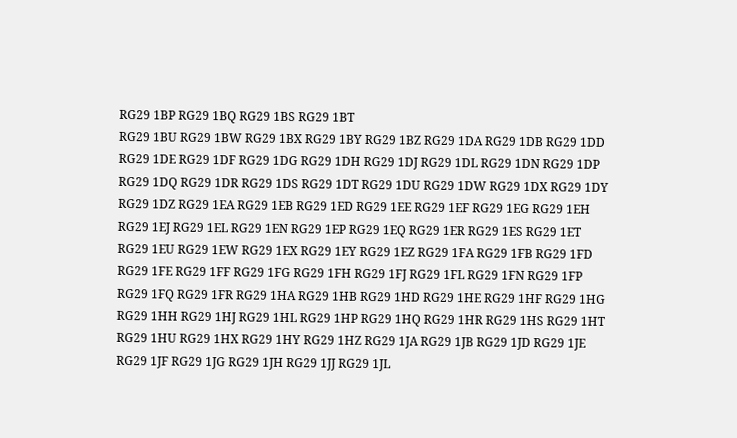RG29 1BP RG29 1BQ RG29 1BS RG29 1BT
RG29 1BU RG29 1BW RG29 1BX RG29 1BY RG29 1BZ RG29 1DA RG29 1DB RG29 1DD
RG29 1DE RG29 1DF RG29 1DG RG29 1DH RG29 1DJ RG29 1DL RG29 1DN RG29 1DP
RG29 1DQ RG29 1DR RG29 1DS RG29 1DT RG29 1DU RG29 1DW RG29 1DX RG29 1DY
RG29 1DZ RG29 1EA RG29 1EB RG29 1ED RG29 1EE RG29 1EF RG29 1EG RG29 1EH
RG29 1EJ RG29 1EL RG29 1EN RG29 1EP RG29 1EQ RG29 1ER RG29 1ES RG29 1ET
RG29 1EU RG29 1EW RG29 1EX RG29 1EY RG29 1EZ RG29 1FA RG29 1FB RG29 1FD
RG29 1FE RG29 1FF RG29 1FG RG29 1FH RG29 1FJ RG29 1FL RG29 1FN RG29 1FP
RG29 1FQ RG29 1FR RG29 1HA RG29 1HB RG29 1HD RG29 1HE RG29 1HF RG29 1HG
RG29 1HH RG29 1HJ RG29 1HL RG29 1HP RG29 1HQ RG29 1HR RG29 1HS RG29 1HT
RG29 1HU RG29 1HX RG29 1HY RG29 1HZ RG29 1JA RG29 1JB RG29 1JD RG29 1JE
RG29 1JF RG29 1JG RG29 1JH RG29 1JJ RG29 1JL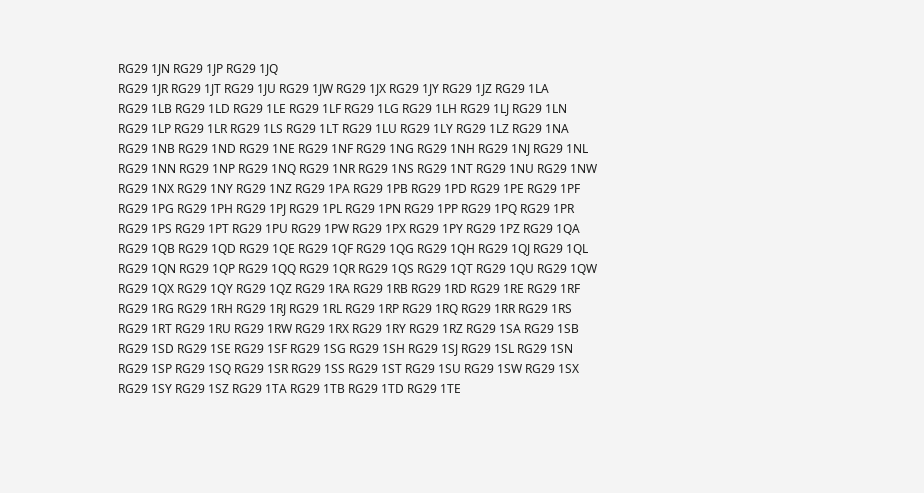RG29 1JN RG29 1JP RG29 1JQ
RG29 1JR RG29 1JT RG29 1JU RG29 1JW RG29 1JX RG29 1JY RG29 1JZ RG29 1LA
RG29 1LB RG29 1LD RG29 1LE RG29 1LF RG29 1LG RG29 1LH RG29 1LJ RG29 1LN
RG29 1LP RG29 1LR RG29 1LS RG29 1LT RG29 1LU RG29 1LY RG29 1LZ RG29 1NA
RG29 1NB RG29 1ND RG29 1NE RG29 1NF RG29 1NG RG29 1NH RG29 1NJ RG29 1NL
RG29 1NN RG29 1NP RG29 1NQ RG29 1NR RG29 1NS RG29 1NT RG29 1NU RG29 1NW
RG29 1NX RG29 1NY RG29 1NZ RG29 1PA RG29 1PB RG29 1PD RG29 1PE RG29 1PF
RG29 1PG RG29 1PH RG29 1PJ RG29 1PL RG29 1PN RG29 1PP RG29 1PQ RG29 1PR
RG29 1PS RG29 1PT RG29 1PU RG29 1PW RG29 1PX RG29 1PY RG29 1PZ RG29 1QA
RG29 1QB RG29 1QD RG29 1QE RG29 1QF RG29 1QG RG29 1QH RG29 1QJ RG29 1QL
RG29 1QN RG29 1QP RG29 1QQ RG29 1QR RG29 1QS RG29 1QT RG29 1QU RG29 1QW
RG29 1QX RG29 1QY RG29 1QZ RG29 1RA RG29 1RB RG29 1RD RG29 1RE RG29 1RF
RG29 1RG RG29 1RH RG29 1RJ RG29 1RL RG29 1RP RG29 1RQ RG29 1RR RG29 1RS
RG29 1RT RG29 1RU RG29 1RW RG29 1RX RG29 1RY RG29 1RZ RG29 1SA RG29 1SB
RG29 1SD RG29 1SE RG29 1SF RG29 1SG RG29 1SH RG29 1SJ RG29 1SL RG29 1SN
RG29 1SP RG29 1SQ RG29 1SR RG29 1SS RG29 1ST RG29 1SU RG29 1SW RG29 1SX
RG29 1SY RG29 1SZ RG29 1TA RG29 1TB RG29 1TD RG29 1TE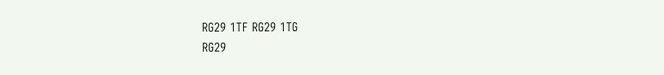RG29 1TF RG29 1TG
RG29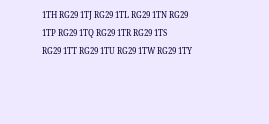1TH RG29 1TJ RG29 1TL RG29 1TN RG29 1TP RG29 1TQ RG29 1TR RG29 1TS
RG29 1TT RG29 1TU RG29 1TW RG29 1TY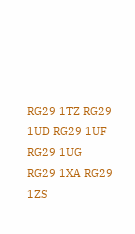RG29 1TZ RG29 1UD RG29 1UF RG29 1UG
RG29 1XA RG29 1ZS